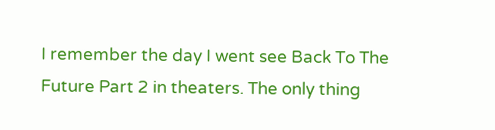I remember the day I went see Back To The Future Part 2 in theaters. The only thing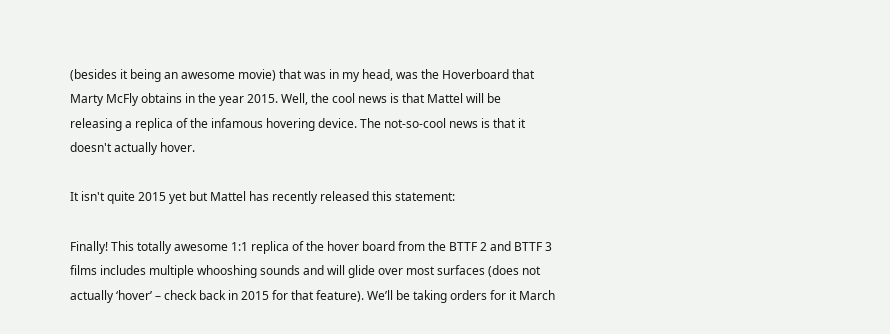(besides it being an awesome movie) that was in my head, was the Hoverboard that Marty McFly obtains in the year 2015. Well, the cool news is that Mattel will be releasing a replica of the infamous hovering device. The not-so-cool news is that it doesn't actually hover.

It isn't quite 2015 yet but Mattel has recently released this statement:

Finally! This totally awesome 1:1 replica of the hover board from the BTTF 2 and BTTF 3 films includes multiple whooshing sounds and will glide over most surfaces (does not actually ‘hover’ – check back in 2015 for that feature). We’ll be taking orders for it March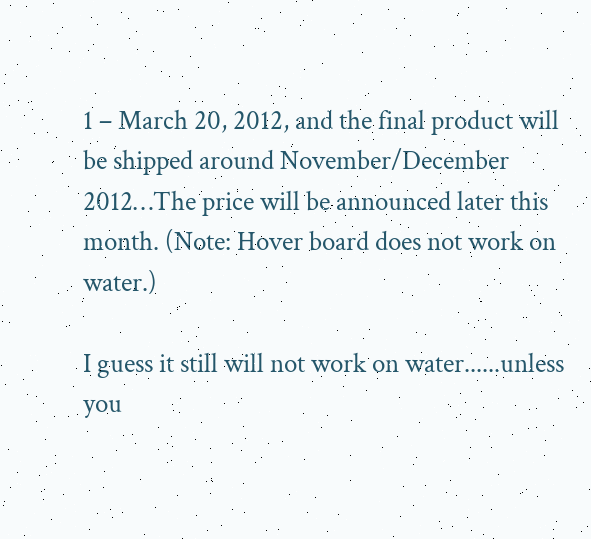1 – March 20, 2012, and the final product will be shipped around November/December 2012…The price will be announced later this month. (Note: Hover board does not work on water.)

I guess it still will not work on water......unless you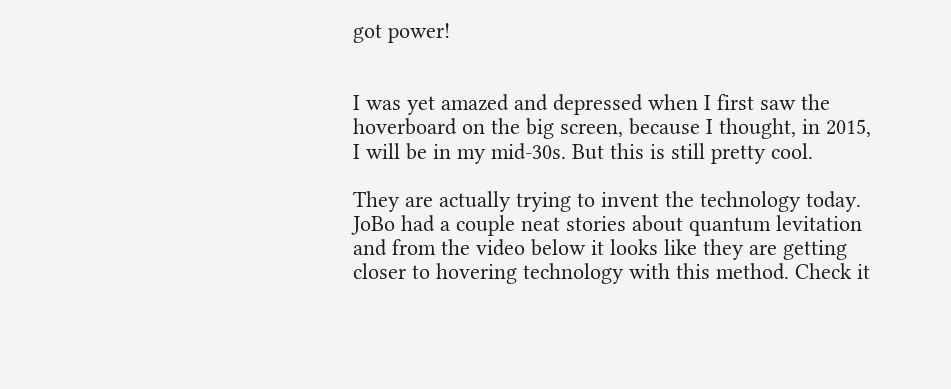got power!


I was yet amazed and depressed when I first saw the hoverboard on the big screen, because I thought, in 2015, I will be in my mid-30s. But this is still pretty cool.

They are actually trying to invent the technology today. JoBo had a couple neat stories about quantum levitation and from the video below it looks like they are getting closer to hovering technology with this method. Check it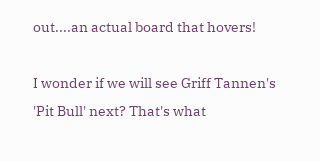out....an actual board that hovers!

I wonder if we will see Griff Tannen's 'Pit Bull' next? That's what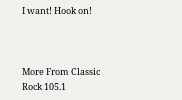I want! Hook on!



More From Classic Rock 105.1